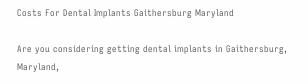Costs For Dental Implants Gaithersburg Maryland

Are you considering getting dental implants in Gaithersburg, Maryland,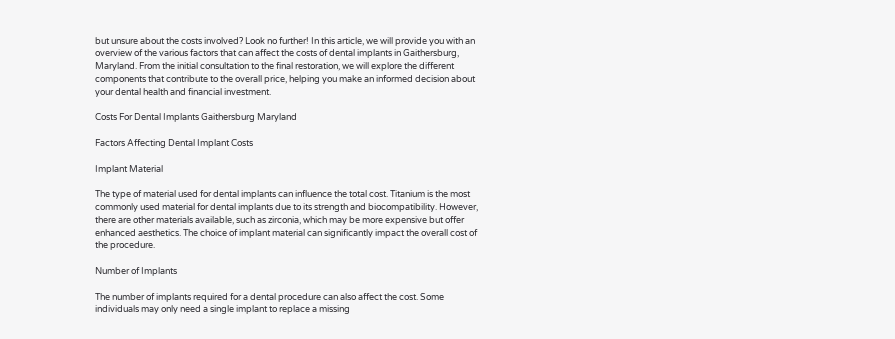but unsure about the costs involved? Look no further! In this article, we will provide you with an overview of the various factors that can affect the costs of dental implants in Gaithersburg, Maryland. From the initial consultation to the final restoration, we will explore the different components that contribute to the overall price, helping you make an informed decision about your dental health and financial investment.

Costs For Dental Implants Gaithersburg Maryland

Factors Affecting Dental Implant Costs

Implant Material

The type of material used for dental implants can influence the total cost. Titanium is the most commonly used material for dental implants due to its strength and biocompatibility. However, there are other materials available, such as zirconia, which may be more expensive but offer enhanced aesthetics. The choice of implant material can significantly impact the overall cost of the procedure.

Number of Implants

The number of implants required for a dental procedure can also affect the cost. Some individuals may only need a single implant to replace a missing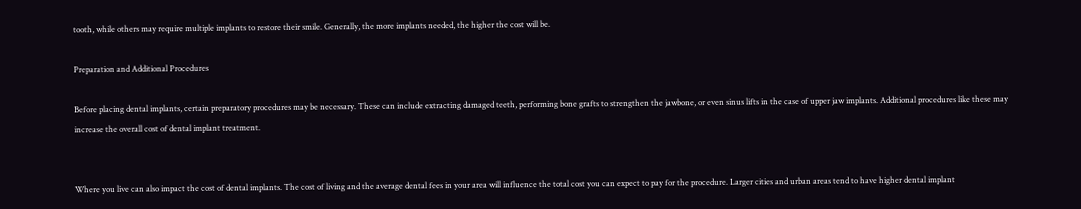tooth, while others may require multiple implants to restore their smile. Generally, the more implants needed, the higher the cost will be.

Preparation and Additional Procedures

Before placing dental implants, certain preparatory procedures may be necessary. These can include extracting damaged teeth, performing bone grafts to strengthen the jawbone, or even sinus lifts in the case of upper jaw implants. Additional procedures like these may increase the overall cost of dental implant treatment.


Where you live can also impact the cost of dental implants. The cost of living and the average dental fees in your area will influence the total cost you can expect to pay for the procedure. Larger cities and urban areas tend to have higher dental implant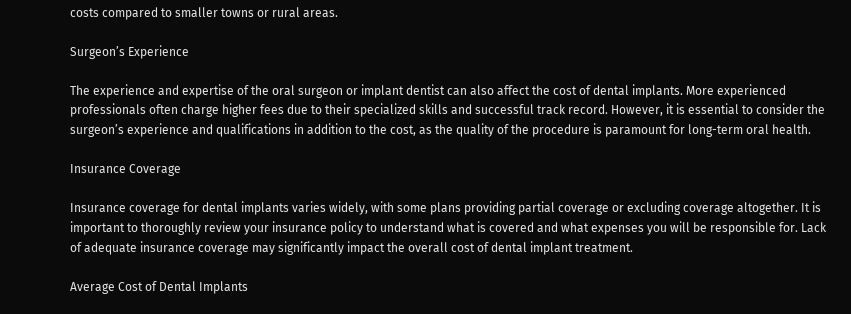costs compared to smaller towns or rural areas.

Surgeon’s Experience

The experience and expertise of the oral surgeon or implant dentist can also affect the cost of dental implants. More experienced professionals often charge higher fees due to their specialized skills and successful track record. However, it is essential to consider the surgeon’s experience and qualifications in addition to the cost, as the quality of the procedure is paramount for long-term oral health.

Insurance Coverage

Insurance coverage for dental implants varies widely, with some plans providing partial coverage or excluding coverage altogether. It is important to thoroughly review your insurance policy to understand what is covered and what expenses you will be responsible for. Lack of adequate insurance coverage may significantly impact the overall cost of dental implant treatment.

Average Cost of Dental Implants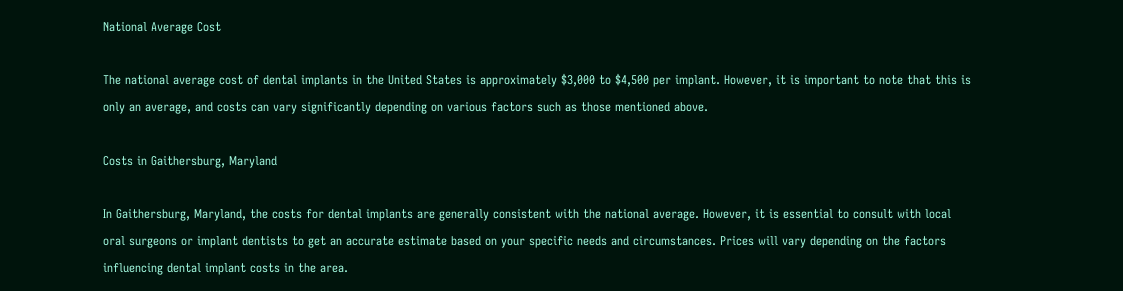National Average Cost

The national average cost of dental implants in the United States is approximately $3,000 to $4,500 per implant. However, it is important to note that this is only an average, and costs can vary significantly depending on various factors such as those mentioned above.

Costs in Gaithersburg, Maryland

In Gaithersburg, Maryland, the costs for dental implants are generally consistent with the national average. However, it is essential to consult with local oral surgeons or implant dentists to get an accurate estimate based on your specific needs and circumstances. Prices will vary depending on the factors influencing dental implant costs in the area.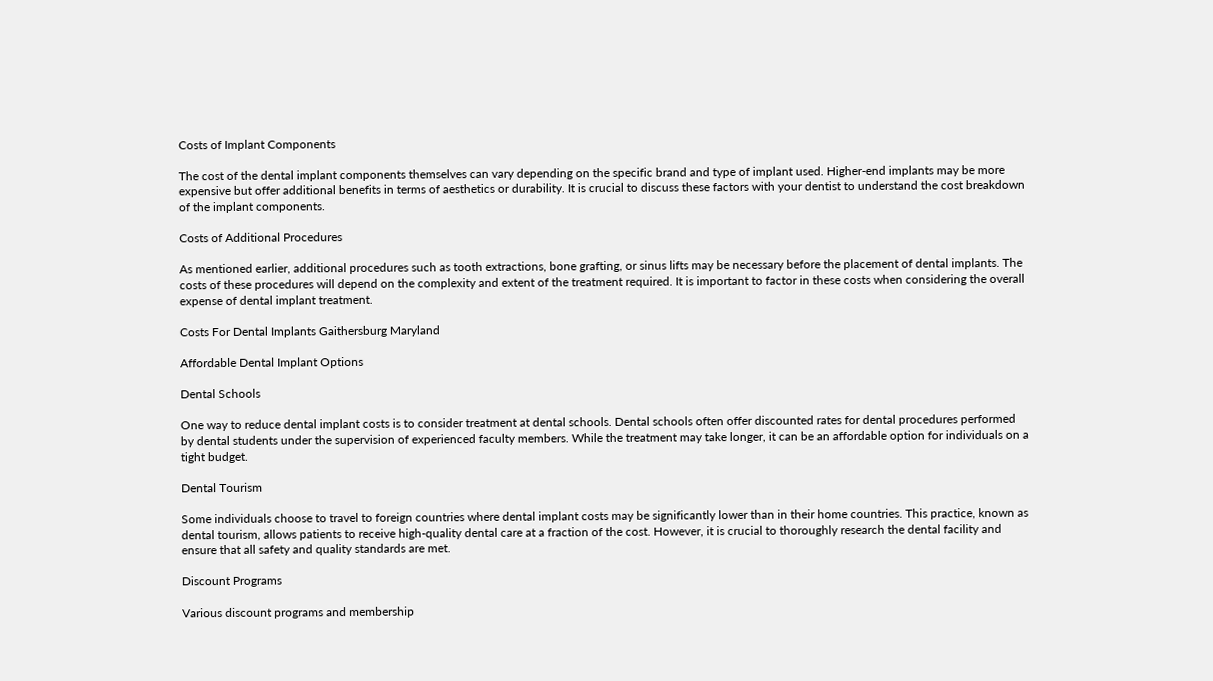Costs of Implant Components

The cost of the dental implant components themselves can vary depending on the specific brand and type of implant used. Higher-end implants may be more expensive but offer additional benefits in terms of aesthetics or durability. It is crucial to discuss these factors with your dentist to understand the cost breakdown of the implant components.

Costs of Additional Procedures

As mentioned earlier, additional procedures such as tooth extractions, bone grafting, or sinus lifts may be necessary before the placement of dental implants. The costs of these procedures will depend on the complexity and extent of the treatment required. It is important to factor in these costs when considering the overall expense of dental implant treatment.

Costs For Dental Implants Gaithersburg Maryland

Affordable Dental Implant Options

Dental Schools

One way to reduce dental implant costs is to consider treatment at dental schools. Dental schools often offer discounted rates for dental procedures performed by dental students under the supervision of experienced faculty members. While the treatment may take longer, it can be an affordable option for individuals on a tight budget.

Dental Tourism

Some individuals choose to travel to foreign countries where dental implant costs may be significantly lower than in their home countries. This practice, known as dental tourism, allows patients to receive high-quality dental care at a fraction of the cost. However, it is crucial to thoroughly research the dental facility and ensure that all safety and quality standards are met.

Discount Programs

Various discount programs and membership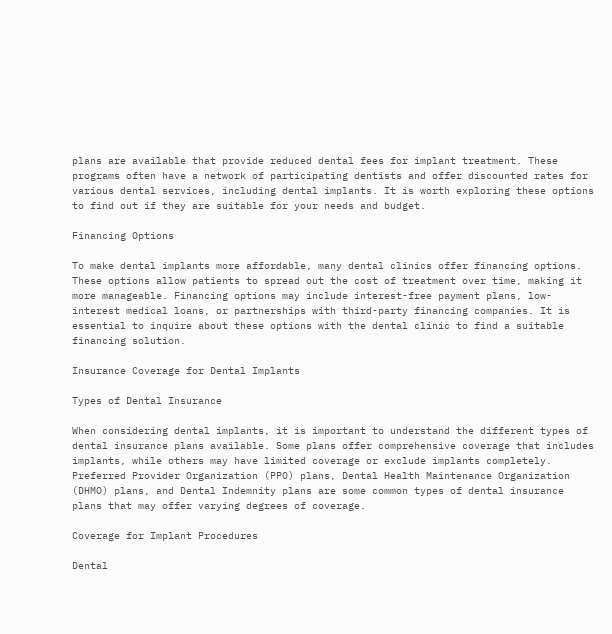plans are available that provide reduced dental fees for implant treatment. These programs often have a network of participating dentists and offer discounted rates for various dental services, including dental implants. It is worth exploring these options to find out if they are suitable for your needs and budget.

Financing Options

To make dental implants more affordable, many dental clinics offer financing options. These options allow patients to spread out the cost of treatment over time, making it more manageable. Financing options may include interest-free payment plans, low-interest medical loans, or partnerships with third-party financing companies. It is essential to inquire about these options with the dental clinic to find a suitable financing solution.

Insurance Coverage for Dental Implants

Types of Dental Insurance

When considering dental implants, it is important to understand the different types of dental insurance plans available. Some plans offer comprehensive coverage that includes implants, while others may have limited coverage or exclude implants completely. Preferred Provider Organization (PPO) plans, Dental Health Maintenance Organization (DHMO) plans, and Dental Indemnity plans are some common types of dental insurance plans that may offer varying degrees of coverage.

Coverage for Implant Procedures

Dental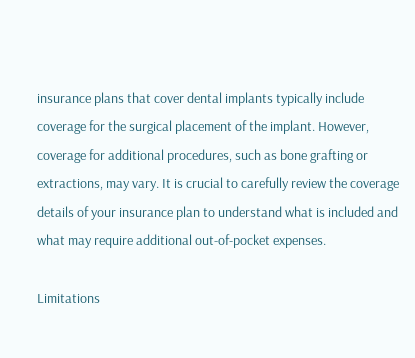insurance plans that cover dental implants typically include coverage for the surgical placement of the implant. However, coverage for additional procedures, such as bone grafting or extractions, may vary. It is crucial to carefully review the coverage details of your insurance plan to understand what is included and what may require additional out-of-pocket expenses.

Limitations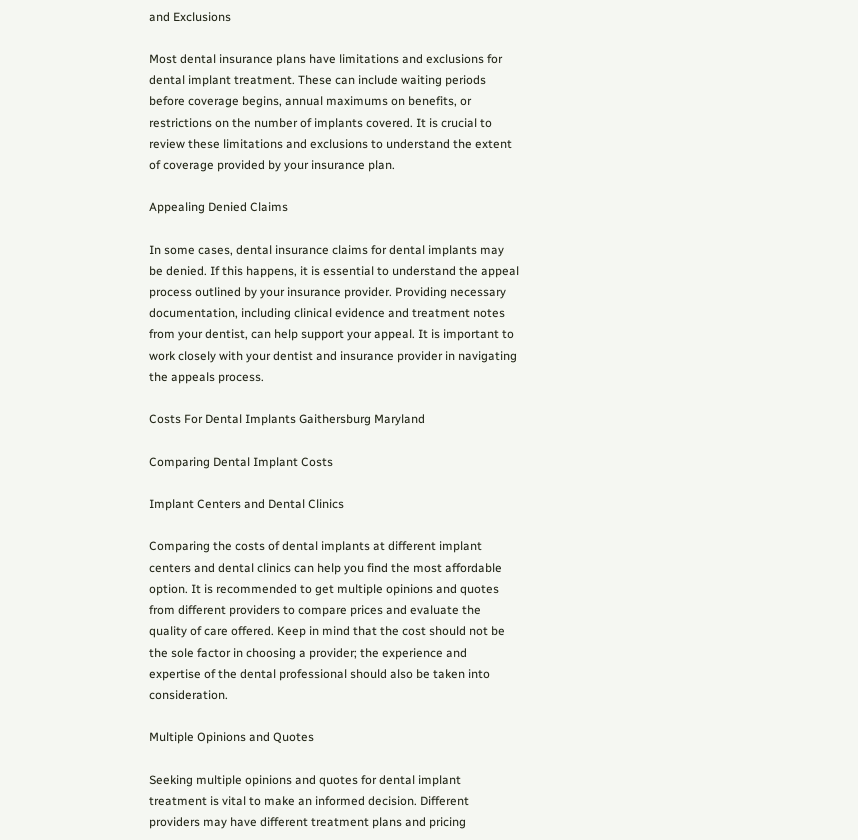and Exclusions

Most dental insurance plans have limitations and exclusions for dental implant treatment. These can include waiting periods before coverage begins, annual maximums on benefits, or restrictions on the number of implants covered. It is crucial to review these limitations and exclusions to understand the extent of coverage provided by your insurance plan.

Appealing Denied Claims

In some cases, dental insurance claims for dental implants may be denied. If this happens, it is essential to understand the appeal process outlined by your insurance provider. Providing necessary documentation, including clinical evidence and treatment notes from your dentist, can help support your appeal. It is important to work closely with your dentist and insurance provider in navigating the appeals process.

Costs For Dental Implants Gaithersburg Maryland

Comparing Dental Implant Costs

Implant Centers and Dental Clinics

Comparing the costs of dental implants at different implant centers and dental clinics can help you find the most affordable option. It is recommended to get multiple opinions and quotes from different providers to compare prices and evaluate the quality of care offered. Keep in mind that the cost should not be the sole factor in choosing a provider; the experience and expertise of the dental professional should also be taken into consideration.

Multiple Opinions and Quotes

Seeking multiple opinions and quotes for dental implant treatment is vital to make an informed decision. Different providers may have different treatment plans and pricing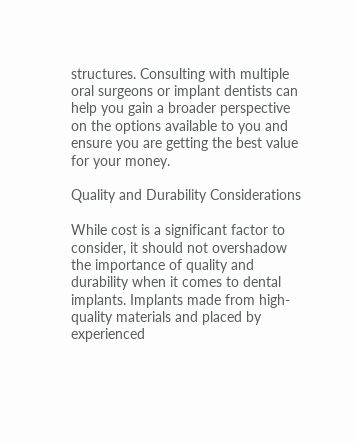structures. Consulting with multiple oral surgeons or implant dentists can help you gain a broader perspective on the options available to you and ensure you are getting the best value for your money.

Quality and Durability Considerations

While cost is a significant factor to consider, it should not overshadow the importance of quality and durability when it comes to dental implants. Implants made from high-quality materials and placed by experienced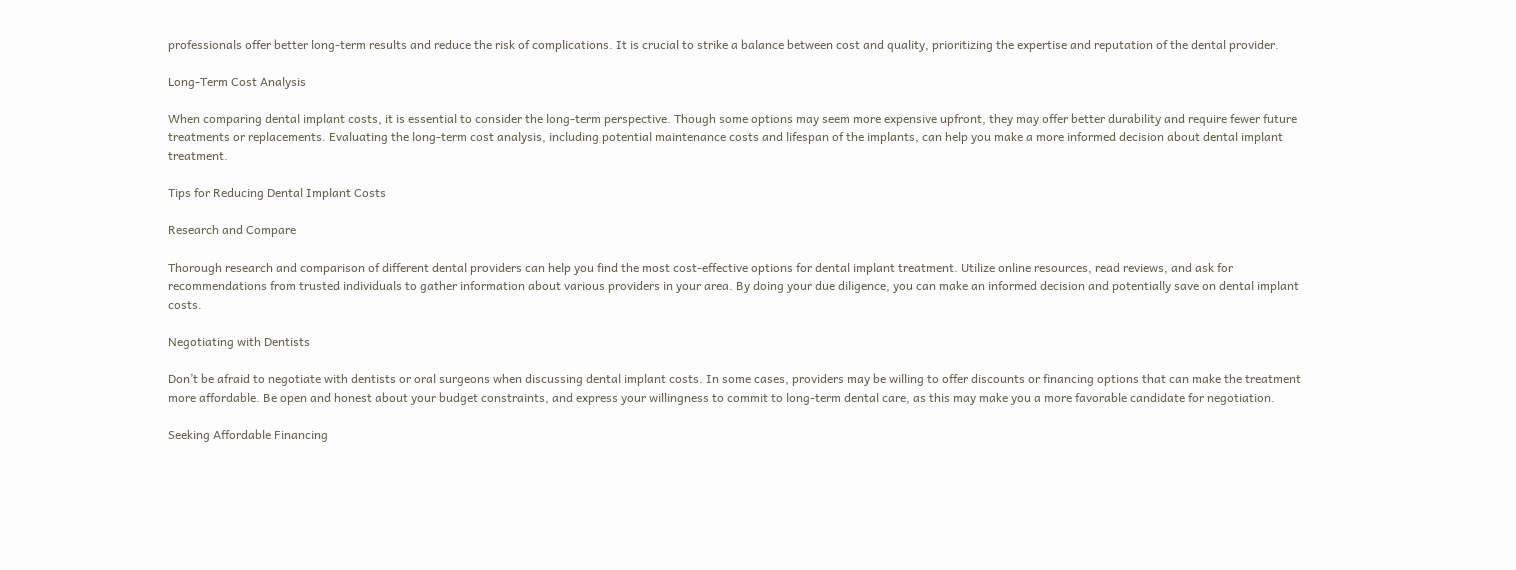professionals offer better long-term results and reduce the risk of complications. It is crucial to strike a balance between cost and quality, prioritizing the expertise and reputation of the dental provider.

Long-Term Cost Analysis

When comparing dental implant costs, it is essential to consider the long-term perspective. Though some options may seem more expensive upfront, they may offer better durability and require fewer future treatments or replacements. Evaluating the long-term cost analysis, including potential maintenance costs and lifespan of the implants, can help you make a more informed decision about dental implant treatment.

Tips for Reducing Dental Implant Costs

Research and Compare

Thorough research and comparison of different dental providers can help you find the most cost-effective options for dental implant treatment. Utilize online resources, read reviews, and ask for recommendations from trusted individuals to gather information about various providers in your area. By doing your due diligence, you can make an informed decision and potentially save on dental implant costs.

Negotiating with Dentists

Don’t be afraid to negotiate with dentists or oral surgeons when discussing dental implant costs. In some cases, providers may be willing to offer discounts or financing options that can make the treatment more affordable. Be open and honest about your budget constraints, and express your willingness to commit to long-term dental care, as this may make you a more favorable candidate for negotiation.

Seeking Affordable Financing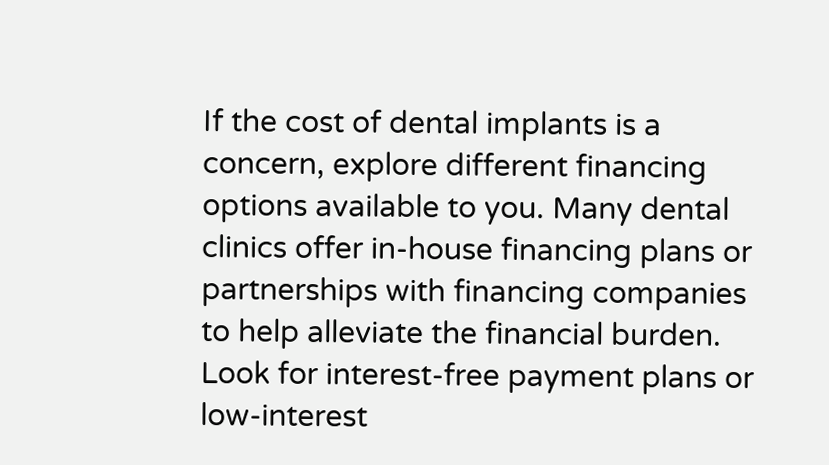If the cost of dental implants is a concern, explore different financing options available to you. Many dental clinics offer in-house financing plans or partnerships with financing companies to help alleviate the financial burden. Look for interest-free payment plans or low-interest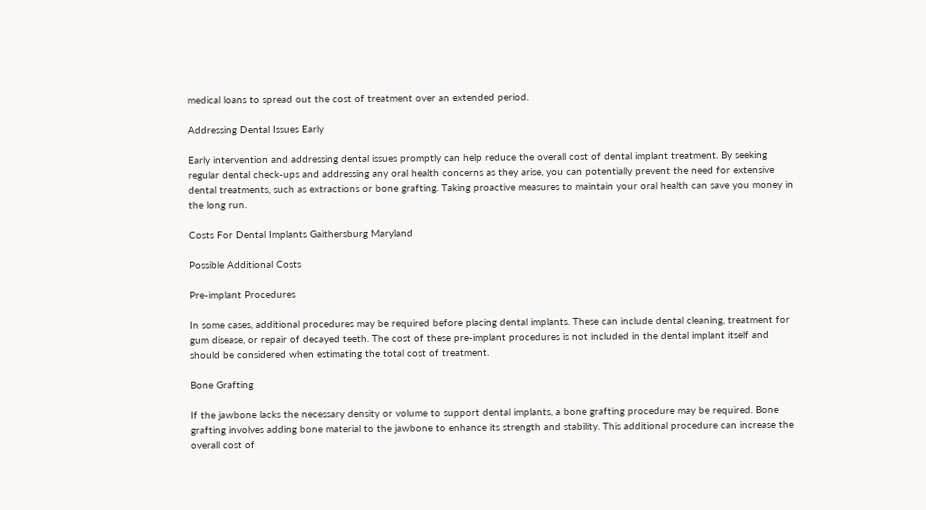medical loans to spread out the cost of treatment over an extended period.

Addressing Dental Issues Early

Early intervention and addressing dental issues promptly can help reduce the overall cost of dental implant treatment. By seeking regular dental check-ups and addressing any oral health concerns as they arise, you can potentially prevent the need for extensive dental treatments, such as extractions or bone grafting. Taking proactive measures to maintain your oral health can save you money in the long run.

Costs For Dental Implants Gaithersburg Maryland

Possible Additional Costs

Pre-implant Procedures

In some cases, additional procedures may be required before placing dental implants. These can include dental cleaning, treatment for gum disease, or repair of decayed teeth. The cost of these pre-implant procedures is not included in the dental implant itself and should be considered when estimating the total cost of treatment.

Bone Grafting

If the jawbone lacks the necessary density or volume to support dental implants, a bone grafting procedure may be required. Bone grafting involves adding bone material to the jawbone to enhance its strength and stability. This additional procedure can increase the overall cost of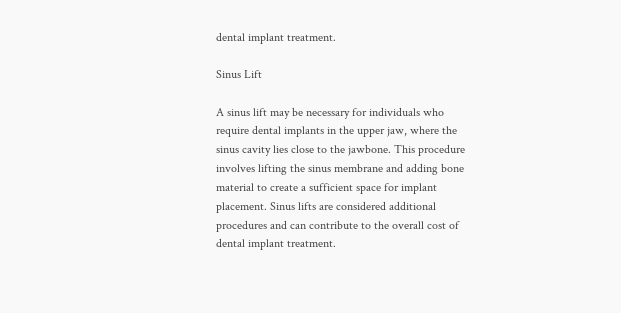dental implant treatment.

Sinus Lift

A sinus lift may be necessary for individuals who require dental implants in the upper jaw, where the sinus cavity lies close to the jawbone. This procedure involves lifting the sinus membrane and adding bone material to create a sufficient space for implant placement. Sinus lifts are considered additional procedures and can contribute to the overall cost of dental implant treatment.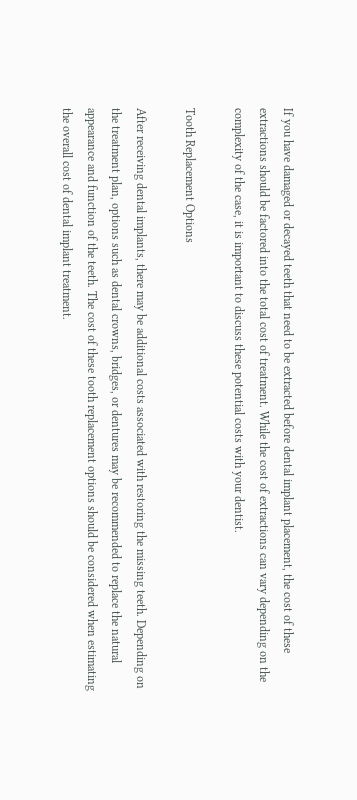If you have damaged or decayed teeth that need to be extracted before dental implant placement, the cost of these extractions should be factored into the total cost of treatment. While the cost of extractions can vary depending on the complexity of the case, it is important to discuss these potential costs with your dentist.

Tooth Replacement Options

After receiving dental implants, there may be additional costs associated with restoring the missing teeth. Depending on the treatment plan, options such as dental crowns, bridges, or dentures may be recommended to replace the natural appearance and function of the teeth. The cost of these tooth replacement options should be considered when estimating the overall cost of dental implant treatment.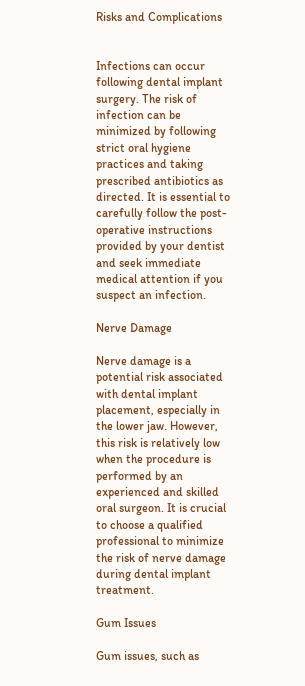Risks and Complications


Infections can occur following dental implant surgery. The risk of infection can be minimized by following strict oral hygiene practices and taking prescribed antibiotics as directed. It is essential to carefully follow the post-operative instructions provided by your dentist and seek immediate medical attention if you suspect an infection.

Nerve Damage

Nerve damage is a potential risk associated with dental implant placement, especially in the lower jaw. However, this risk is relatively low when the procedure is performed by an experienced and skilled oral surgeon. It is crucial to choose a qualified professional to minimize the risk of nerve damage during dental implant treatment.

Gum Issues

Gum issues, such as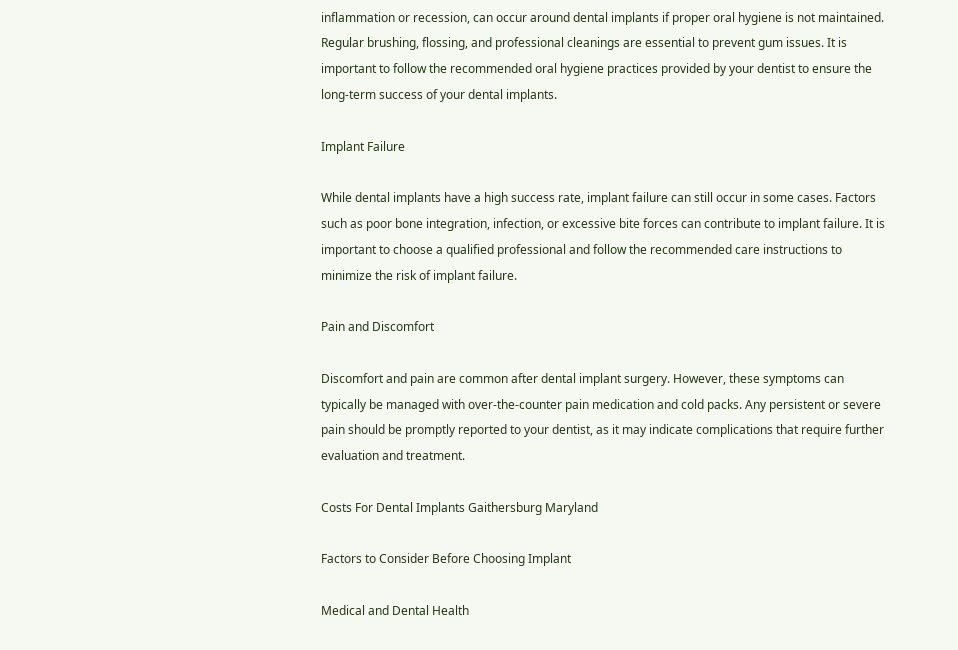inflammation or recession, can occur around dental implants if proper oral hygiene is not maintained. Regular brushing, flossing, and professional cleanings are essential to prevent gum issues. It is important to follow the recommended oral hygiene practices provided by your dentist to ensure the long-term success of your dental implants.

Implant Failure

While dental implants have a high success rate, implant failure can still occur in some cases. Factors such as poor bone integration, infection, or excessive bite forces can contribute to implant failure. It is important to choose a qualified professional and follow the recommended care instructions to minimize the risk of implant failure.

Pain and Discomfort

Discomfort and pain are common after dental implant surgery. However, these symptoms can typically be managed with over-the-counter pain medication and cold packs. Any persistent or severe pain should be promptly reported to your dentist, as it may indicate complications that require further evaluation and treatment.

Costs For Dental Implants Gaithersburg Maryland

Factors to Consider Before Choosing Implant

Medical and Dental Health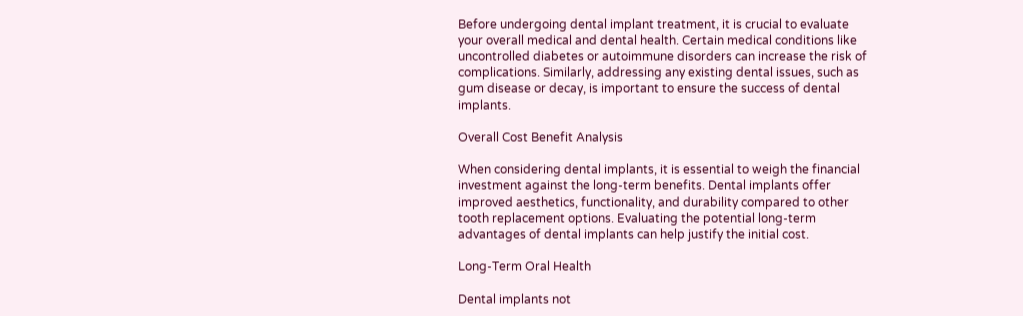Before undergoing dental implant treatment, it is crucial to evaluate your overall medical and dental health. Certain medical conditions like uncontrolled diabetes or autoimmune disorders can increase the risk of complications. Similarly, addressing any existing dental issues, such as gum disease or decay, is important to ensure the success of dental implants.

Overall Cost Benefit Analysis

When considering dental implants, it is essential to weigh the financial investment against the long-term benefits. Dental implants offer improved aesthetics, functionality, and durability compared to other tooth replacement options. Evaluating the potential long-term advantages of dental implants can help justify the initial cost.

Long-Term Oral Health

Dental implants not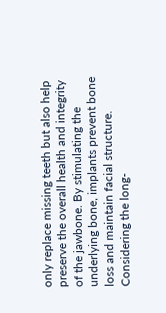only replace missing teeth but also help preserve the overall health and integrity of the jawbone. By stimulating the underlying bone, implants prevent bone loss and maintain facial structure. Considering the long-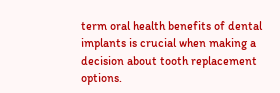term oral health benefits of dental implants is crucial when making a decision about tooth replacement options.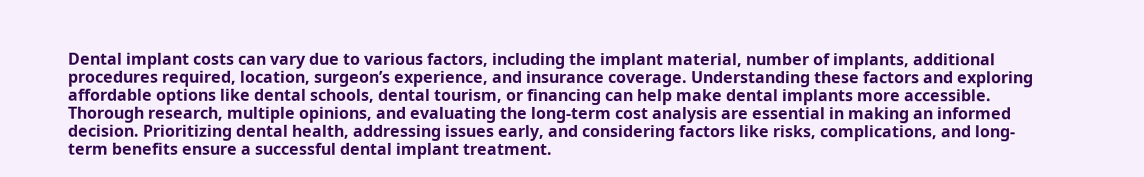Dental implant costs can vary due to various factors, including the implant material, number of implants, additional procedures required, location, surgeon’s experience, and insurance coverage. Understanding these factors and exploring affordable options like dental schools, dental tourism, or financing can help make dental implants more accessible. Thorough research, multiple opinions, and evaluating the long-term cost analysis are essential in making an informed decision. Prioritizing dental health, addressing issues early, and considering factors like risks, complications, and long-term benefits ensure a successful dental implant treatment.